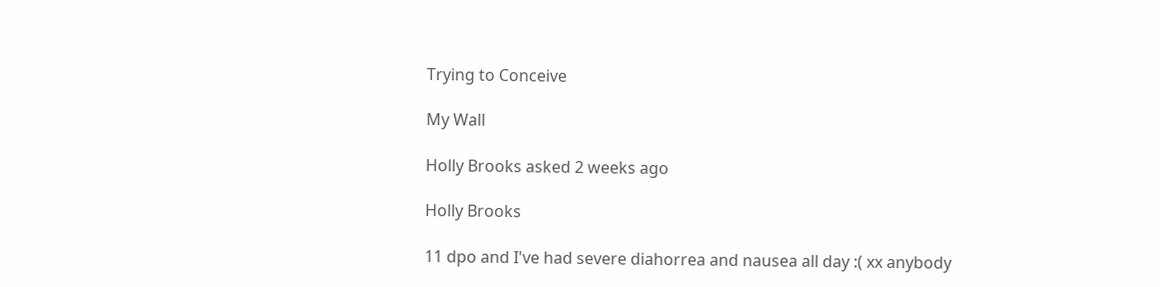Trying to Conceive

My Wall

Holly Brooks asked 2 weeks ago

Holly Brooks

11 dpo and I've had severe diahorrea and nausea all day :( xx anybody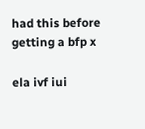had this before getting a bfp x

ela ivf iui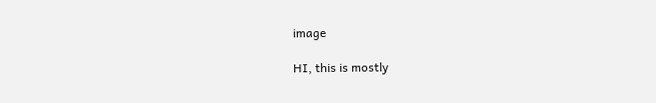image

HI, this is mostly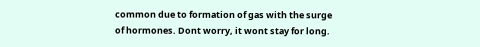common due to formation of gas with the surge of hormones. Dont worry, it wont stay for long.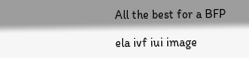All the best for a BFP

ela ivf iui image